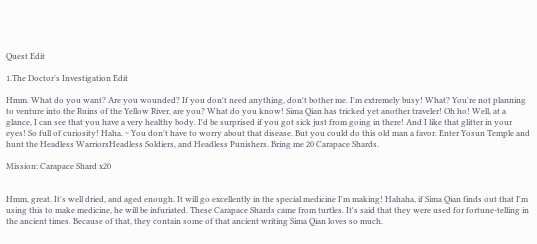Quest Edit

1.The Doctor's Investigation Edit

Hmm. What do you want? Are you wounded? If you don't need anything, don't bother me. I'm extremely busy! What? You're not planning to venture into the Ruins of the Yellow River, are you? What do you know! Sima Qian has tricked yet another traveler! Oh ho! Well, at a glance, I can see that you have a very healthy body. I'd be surprised if you got sick just from going in there! And I like that glitter in your eyes! So full of curiosity! Haha. ~ You don't have to worry about that disease. But you could do this old man a favor. Enter Yosun Temple and hunt the Headless WarriorsHeadless Soldiers, and Headless Punishers. Bring me 20 Carapace Shards.

Mission: Carapace Shard x20


Hmm, great. It's well dried, and aged enough. It will go excellently in the special medicine I'm making! Hahaha, if Sima Qian finds out that I'm using this to make medicine, he will be infuriated. These Carapace Shards came from turtles. It's said that they were used for fortune-telling in the ancient times. Because of that, they contain some of that ancient writing Sima Qian loves so much.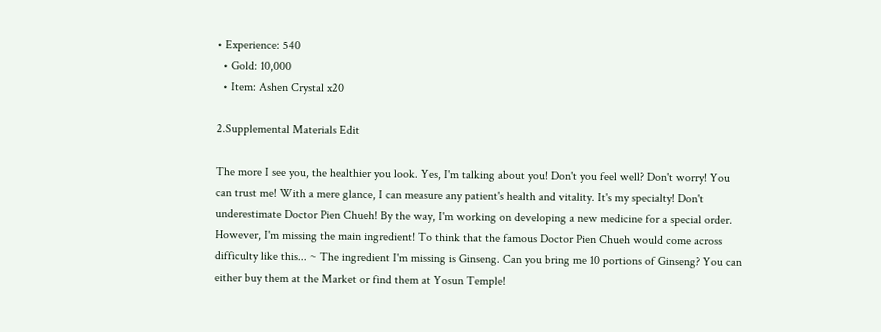• Experience: 540
  • Gold: 10,000
  • Item: Ashen Crystal x20

2.Supplemental Materials Edit

The more I see you, the healthier you look. Yes, I'm talking about you! Don't you feel well? Don't worry! You can trust me! With a mere glance, I can measure any patient's health and vitality. It's my specialty! Don't underestimate Doctor Pien Chueh! By the way, I'm working on developing a new medicine for a special order. However, I'm missing the main ingredient! To think that the famous Doctor Pien Chueh would come across difficulty like this... ~ The ingredient I'm missing is Ginseng. Can you bring me 10 portions of Ginseng? You can either buy them at the Market or find them at Yosun Temple!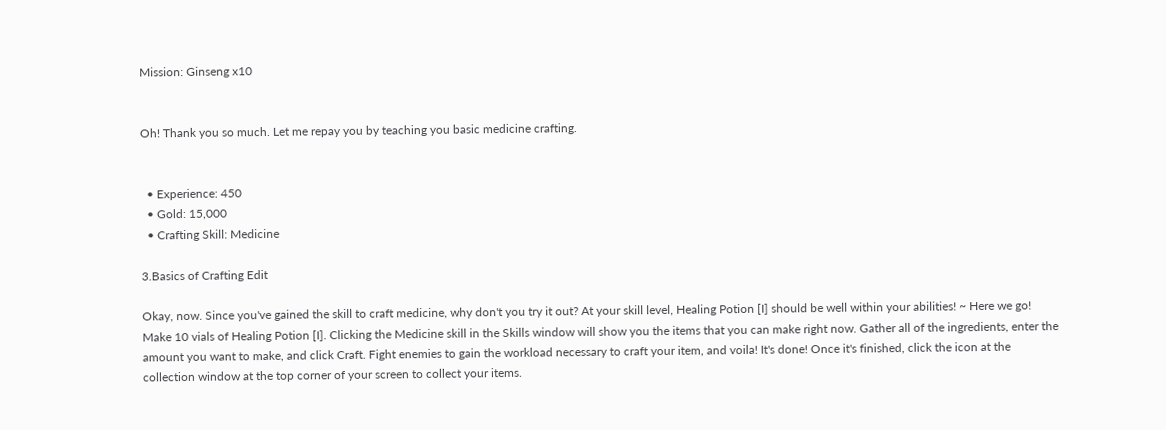Mission: Ginseng x10


Oh! Thank you so much. Let me repay you by teaching you basic medicine crafting.


  • Experience: 450
  • Gold: 15,000
  • Crafting Skill: Medicine

3.Basics of Crafting Edit

Okay, now. Since you've gained the skill to craft medicine, why don't you try it out? At your skill level, Healing Potion [I] should be well within your abilities! ~ Here we go! Make 10 vials of Healing Potion [I]. Clicking the Medicine skill in the Skills window will show you the items that you can make right now. Gather all of the ingredients, enter the amount you want to make, and click Craft. Fight enemies to gain the workload necessary to craft your item, and voila! It's done! Once it's finished, click the icon at the collection window at the top corner of your screen to collect your items.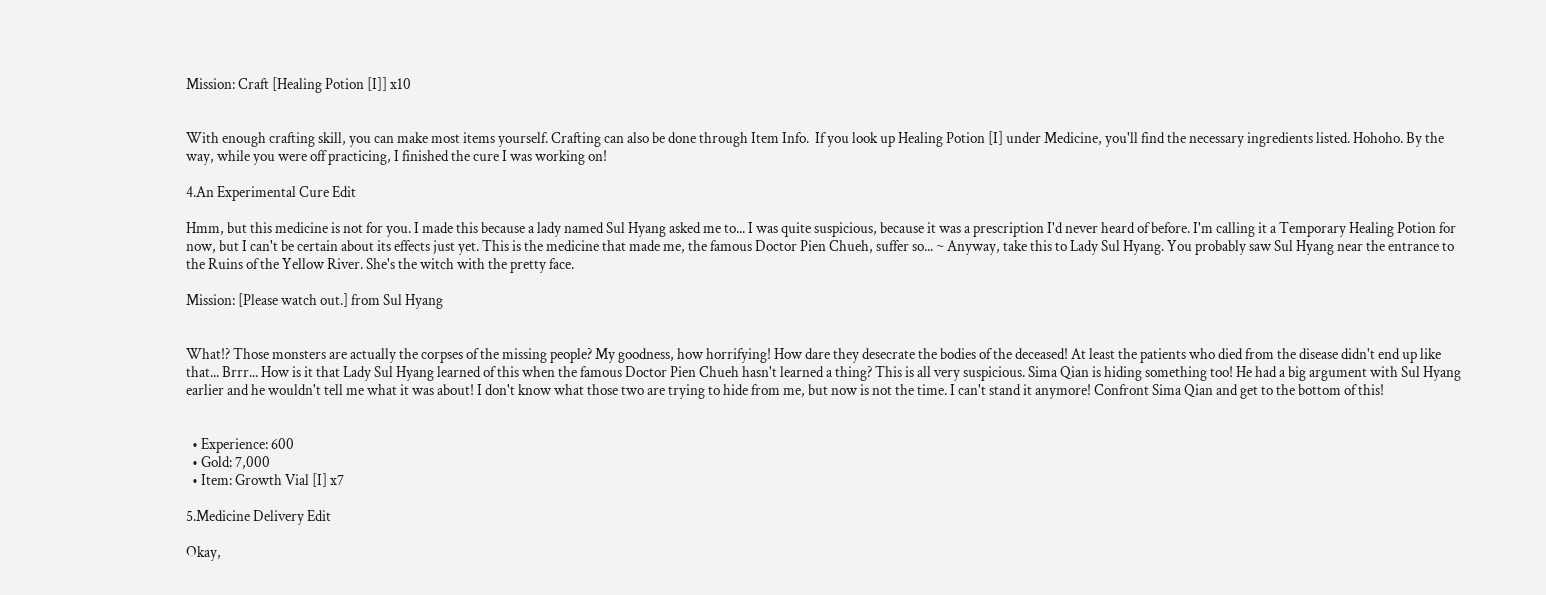Mission: Craft [Healing Potion [I]] x10


With enough crafting skill, you can make most items yourself. Crafting can also be done through Item Info.  If you look up Healing Potion [I] under Medicine, you'll find the necessary ingredients listed. Hohoho. By the way, while you were off practicing, I finished the cure I was working on!

4.An Experimental Cure Edit

Hmm, but this medicine is not for you. I made this because a lady named Sul Hyang asked me to... I was quite suspicious, because it was a prescription I'd never heard of before. I'm calling it a Temporary Healing Potion for now, but I can't be certain about its effects just yet. This is the medicine that made me, the famous Doctor Pien Chueh, suffer so... ~ Anyway, take this to Lady Sul Hyang. You probably saw Sul Hyang near the entrance to the Ruins of the Yellow River. She's the witch with the pretty face.

Mission: [Please watch out.] from Sul Hyang


What!? Those monsters are actually the corpses of the missing people? My goodness, how horrifying! How dare they desecrate the bodies of the deceased! At least the patients who died from the disease didn't end up like that... Brrr... How is it that Lady Sul Hyang learned of this when the famous Doctor Pien Chueh hasn't learned a thing? This is all very suspicious. Sima Qian is hiding something too! He had a big argument with Sul Hyang earlier and he wouldn't tell me what it was about! I don't know what those two are trying to hide from me, but now is not the time. I can't stand it anymore! Confront Sima Qian and get to the bottom of this!


  • Experience: 600
  • Gold: 7,000
  • Item: Growth Vial [I] x7

5.Medicine Delivery Edit

Okay,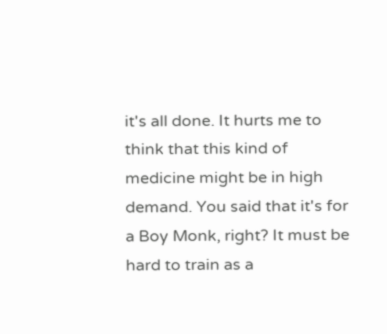it's all done. It hurts me to think that this kind of medicine might be in high demand. You said that it's for a Boy Monk, right? It must be hard to train as a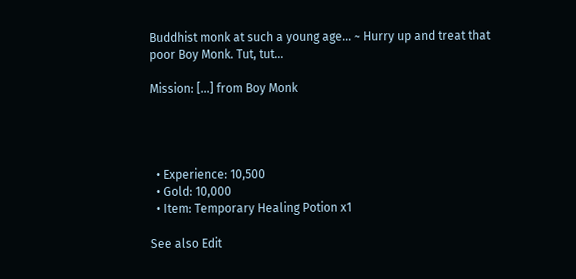Buddhist monk at such a young age... ~ Hurry up and treat that poor Boy Monk. Tut, tut...

Mission: [...] from Boy Monk




  • Experience: 10,500
  • Gold: 10,000
  • Item: Temporary Healing Potion x1

See also Edit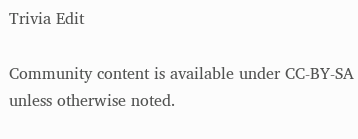Trivia Edit

Community content is available under CC-BY-SA unless otherwise noted.